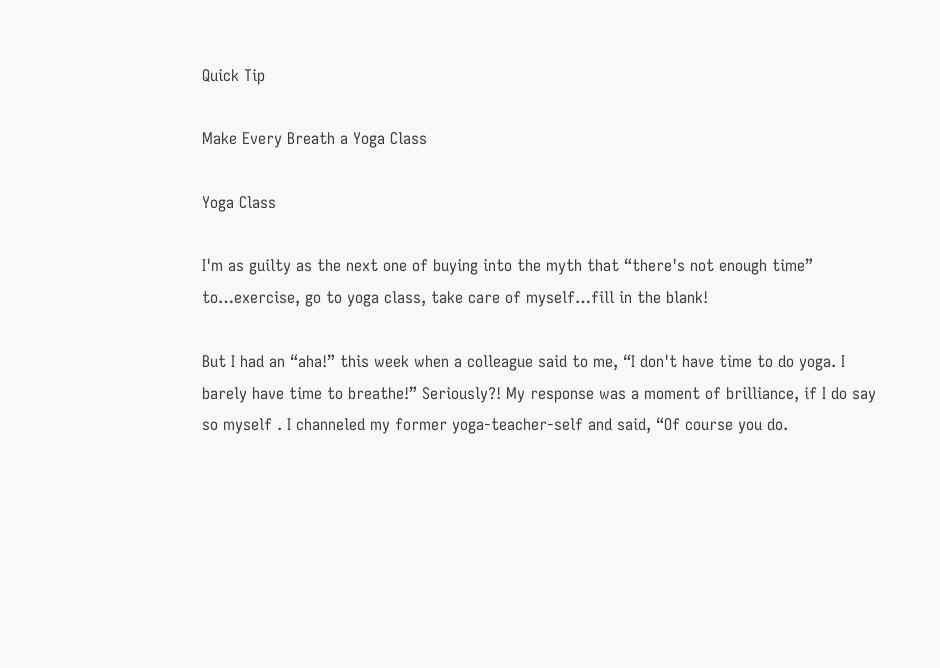Quick Tip

Make Every Breath a Yoga Class

Yoga Class

I'm as guilty as the next one of buying into the myth that “there's not enough time” to…exercise, go to yoga class, take care of myself…fill in the blank!

But I had an “aha!” this week when a colleague said to me, “I don't have time to do yoga. I barely have time to breathe!” Seriously?! My response was a moment of brilliance, if I do say so myself . I channeled my former yoga-teacher-self and said, “Of course you do.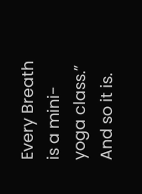Every Breath is a mini-yoga class.” And so it is.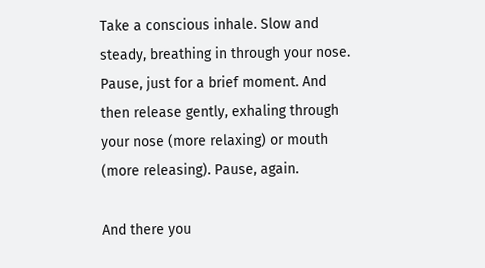Take a conscious inhale. Slow and steady, breathing in through your nose. Pause, just for a brief moment. And then release gently, exhaling through your nose (more relaxing) or mouth (more releasing). Pause, again.

And there you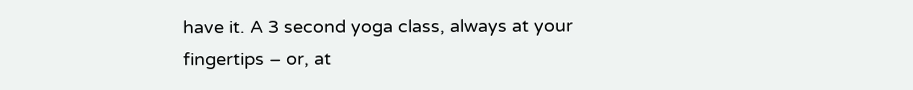have it. A 3 second yoga class, always at your fingertips – or, at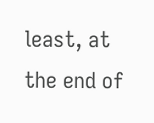least, at the end of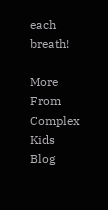each breath!

More From Complex Kids Blog